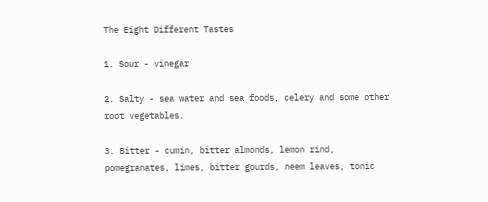The Eight Different Tastes

1. Sour - vinegar

2. Salty - sea water and sea foods, celery and some other root vegetables.

3. Bitter - cumin, bitter almonds, lemon rind, pomegranates, limes, bitter gourds, neem leaves, tonic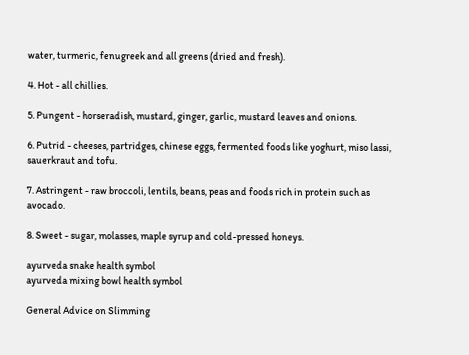water, turmeric, fenugreek and all greens (dried and fresh).

4. Hot - all chillies.

5. Pungent - horseradish, mustard, ginger, garlic, mustard leaves and onions.

6. Putrid - cheeses, partridges, chinese eggs, fermented foods like yoghurt, miso lassi, sauerkraut and tofu.

7. Astringent - raw broccoli, lentils, beans, peas and foods rich in protein such as avocado.

8. Sweet - sugar, molasses, maple syrup and cold-pressed honeys.

ayurveda snake health symbol
ayurveda mixing bowl health symbol

General Advice on Slimming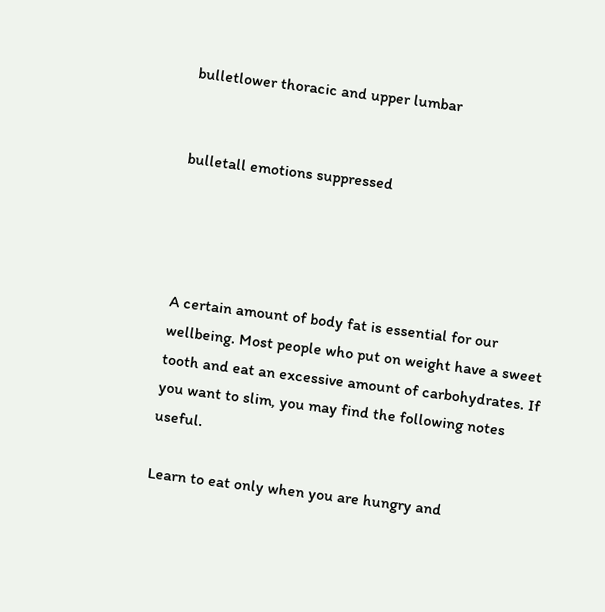bulletlower thoracic and upper lumbar


bulletall emotions suppressed




A certain amount of body fat is essential for our wellbeing. Most people who put on weight have a sweet tooth and eat an excessive amount of carbohydrates. If you want to slim, you may find the following notes useful.

Learn to eat only when you are hungry and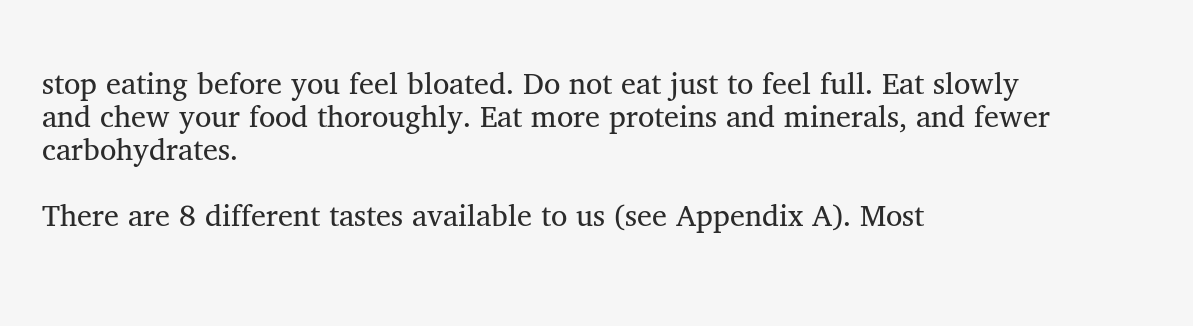stop eating before you feel bloated. Do not eat just to feel full. Eat slowly and chew your food thoroughly. Eat more proteins and minerals, and fewer carbohydrates.

There are 8 different tastes available to us (see Appendix A). Most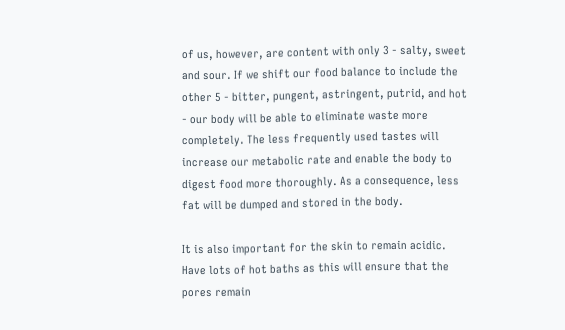of us, however, are content with only 3 - salty, sweet and sour. If we shift our food balance to include the other 5 - bitter, pungent, astringent, putrid, and hot - our body will be able to eliminate waste more completely. The less frequently used tastes will increase our metabolic rate and enable the body to digest food more thoroughly. As a consequence, less fat will be dumped and stored in the body.

It is also important for the skin to remain acidic. Have lots of hot baths as this will ensure that the pores remain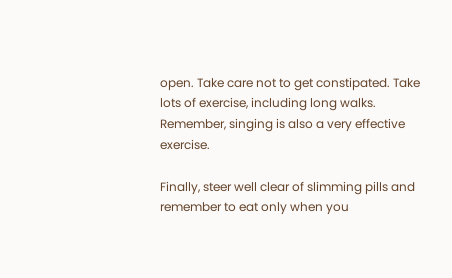open. Take care not to get constipated. Take lots of exercise, including long walks. Remember, singing is also a very effective exercise.

Finally, steer well clear of slimming pills and remember to eat only when you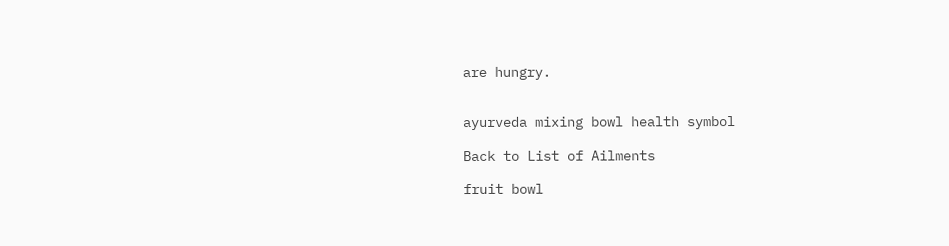are hungry.


ayurveda mixing bowl health symbol

Back to List of Ailments

fruit bowl